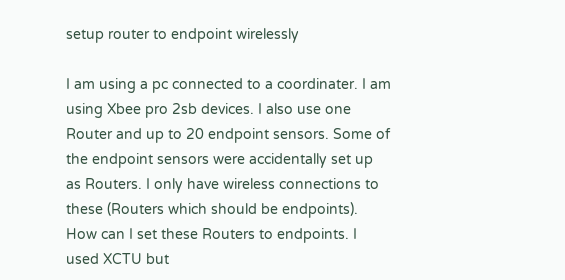setup router to endpoint wirelessly

I am using a pc connected to a coordinater. I am using Xbee pro 2sb devices. I also use one Router and up to 20 endpoint sensors. Some of the endpoint sensors were accidentally set up as Routers. I only have wireless connections to these (Routers which should be endpoints). How can I set these Routers to endpoints. I used XCTU but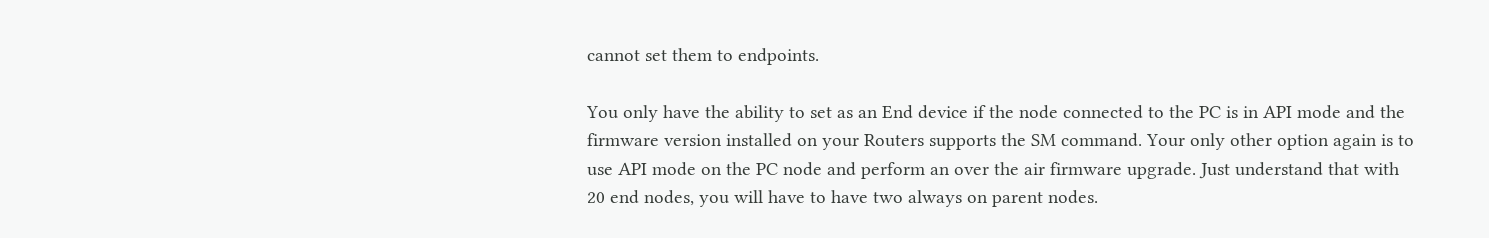cannot set them to endpoints.

You only have the ability to set as an End device if the node connected to the PC is in API mode and the firmware version installed on your Routers supports the SM command. Your only other option again is to use API mode on the PC node and perform an over the air firmware upgrade. Just understand that with 20 end nodes, you will have to have two always on parent nodes.